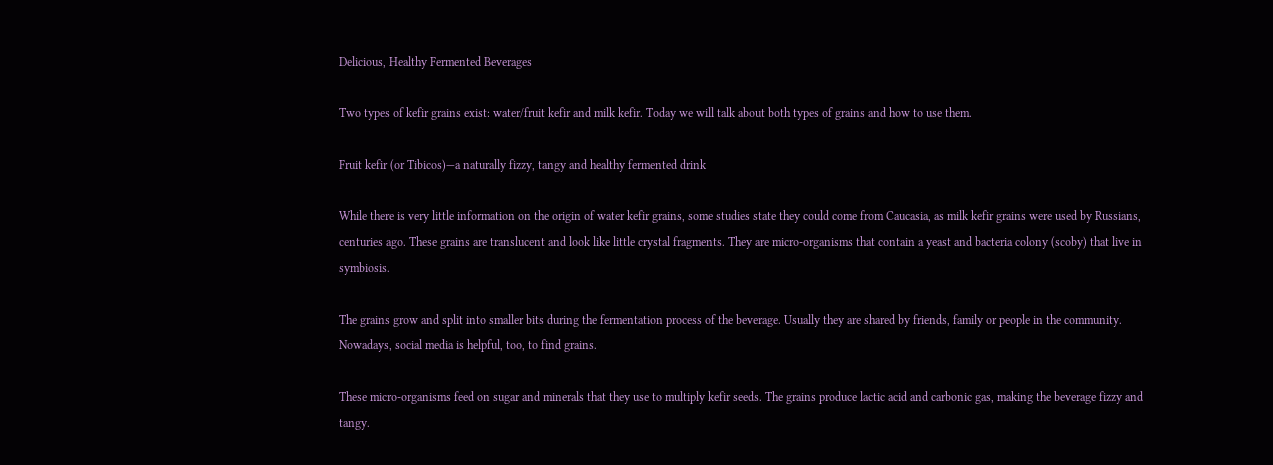Delicious, Healthy Fermented Beverages

Two types of kefir grains exist: water/fruit kefir and milk kefir. Today we will talk about both types of grains and how to use them.

Fruit kefir (or Tibicos)—a naturally fizzy, tangy and healthy fermented drink

While there is very little information on the origin of water kefir grains, some studies state they could come from Caucasia, as milk kefir grains were used by Russians, centuries ago. These grains are translucent and look like little crystal fragments. They are micro-organisms that contain a yeast and bacteria colony (scoby) that live in symbiosis.

The grains grow and split into smaller bits during the fermentation process of the beverage. Usually they are shared by friends, family or people in the community. Nowadays, social media is helpful, too, to find grains.

These micro-organisms feed on sugar and minerals that they use to multiply kefir seeds. The grains produce lactic acid and carbonic gas, making the beverage fizzy and tangy.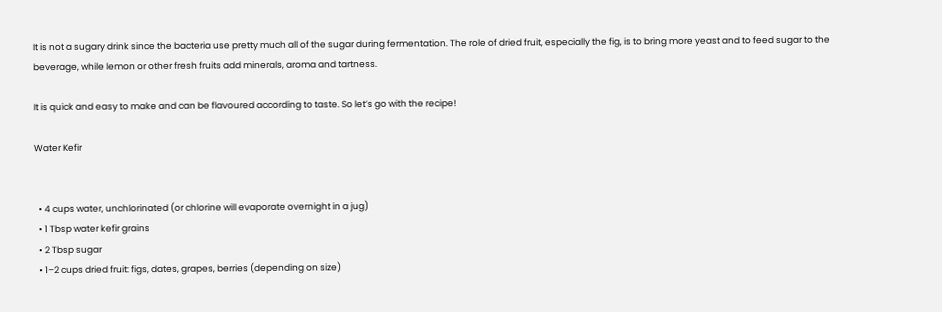It is not a sugary drink since the bacteria use pretty much all of the sugar during fermentation. The role of dried fruit, especially the fig, is to bring more yeast and to feed sugar to the beverage, while lemon or other fresh fruits add minerals, aroma and tartness.

It is quick and easy to make and can be flavoured according to taste. So let’s go with the recipe!

Water Kefir


  • 4 cups water, unchlorinated (or chlorine will evaporate overnight in a jug)
  • 1 Tbsp water kefir grains
  • 2 Tbsp sugar
  • 1–2 cups dried fruit: figs, dates, grapes, berries (depending on size)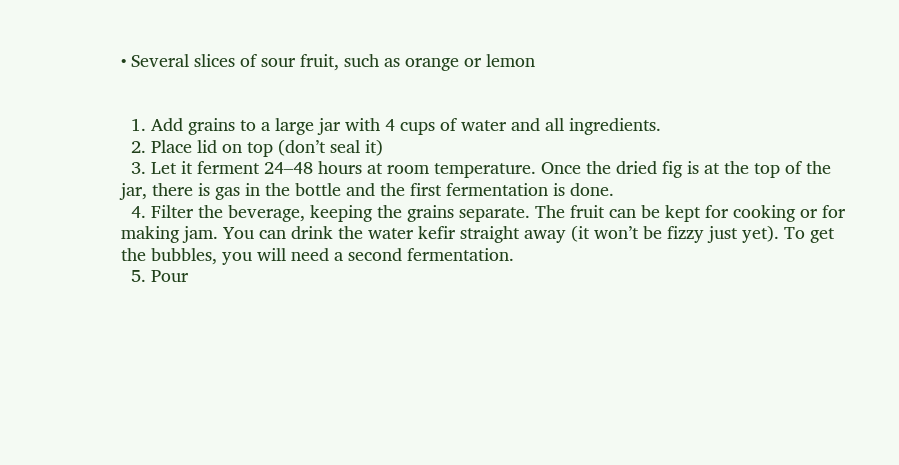• Several slices of sour fruit, such as orange or lemon


  1. Add grains to a large jar with 4 cups of water and all ingredients.
  2. Place lid on top (don’t seal it)
  3. Let it ferment 24–48 hours at room temperature. Once the dried fig is at the top of the jar, there is gas in the bottle and the first fermentation is done.
  4. Filter the beverage, keeping the grains separate. The fruit can be kept for cooking or for making jam. You can drink the water kefir straight away (it won’t be fizzy just yet). To get the bubbles, you will need a second fermentation.
  5. Pour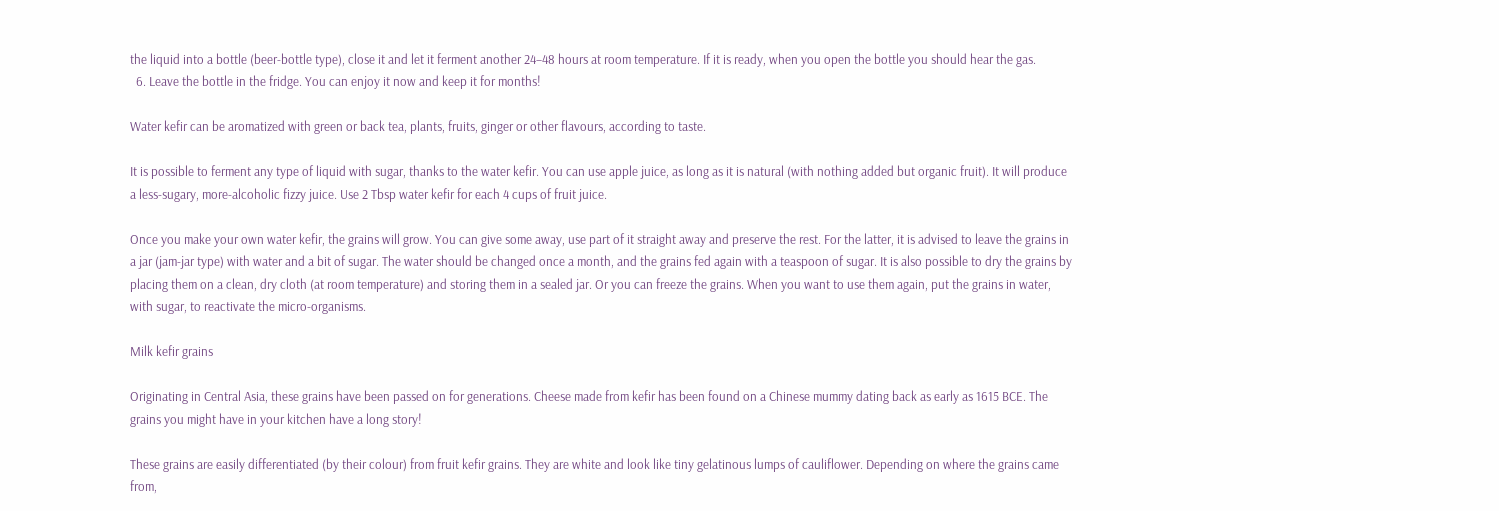the liquid into a bottle (beer-bottle type), close it and let it ferment another 24–48 hours at room temperature. If it is ready, when you open the bottle you should hear the gas.
  6. Leave the bottle in the fridge. You can enjoy it now and keep it for months!

Water kefir can be aromatized with green or back tea, plants, fruits, ginger or other flavours, according to taste.

It is possible to ferment any type of liquid with sugar, thanks to the water kefir. You can use apple juice, as long as it is natural (with nothing added but organic fruit). It will produce a less-sugary, more-alcoholic fizzy juice. Use 2 Tbsp water kefir for each 4 cups of fruit juice.

Once you make your own water kefir, the grains will grow. You can give some away, use part of it straight away and preserve the rest. For the latter, it is advised to leave the grains in a jar (jam-jar type) with water and a bit of sugar. The water should be changed once a month, and the grains fed again with a teaspoon of sugar. It is also possible to dry the grains by placing them on a clean, dry cloth (at room temperature) and storing them in a sealed jar. Or you can freeze the grains. When you want to use them again, put the grains in water, with sugar, to reactivate the micro-organisms.

Milk kefir grains

Originating in Central Asia, these grains have been passed on for generations. Cheese made from kefir has been found on a Chinese mummy dating back as early as 1615 BCE. The grains you might have in your kitchen have a long story!

These grains are easily differentiated (by their colour) from fruit kefir grains. They are white and look like tiny gelatinous lumps of cauliflower. Depending on where the grains came from,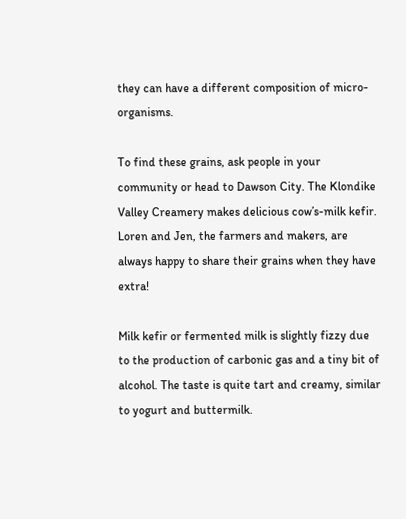they can have a different composition of micro-organisms.

To find these grains, ask people in your community or head to Dawson City. The Klondike Valley Creamery makes delicious cow’s-milk kefir. Loren and Jen, the farmers and makers, are always happy to share their grains when they have extra!

Milk kefir or fermented milk is slightly fizzy due to the production of carbonic gas and a tiny bit of alcohol. The taste is quite tart and creamy, similar to yogurt and buttermilk.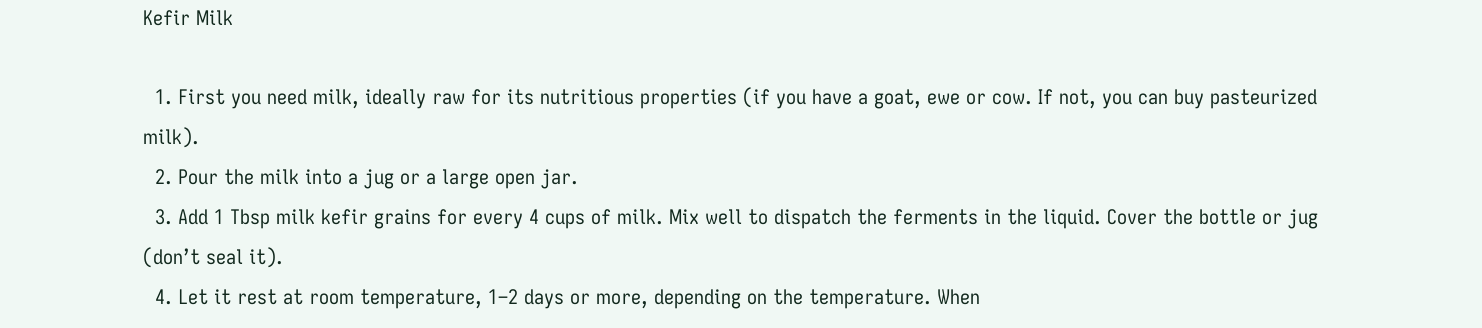Kefir Milk

  1. First you need milk, ideally raw for its nutritious properties (if you have a goat, ewe or cow. If not, you can buy pasteurized milk).
  2. Pour the milk into a jug or a large open jar.
  3. Add 1 Tbsp milk kefir grains for every 4 cups of milk. Mix well to dispatch the ferments in the liquid. Cover the bottle or jug (don’t seal it).
  4. Let it rest at room temperature, 1–2 days or more, depending on the temperature. When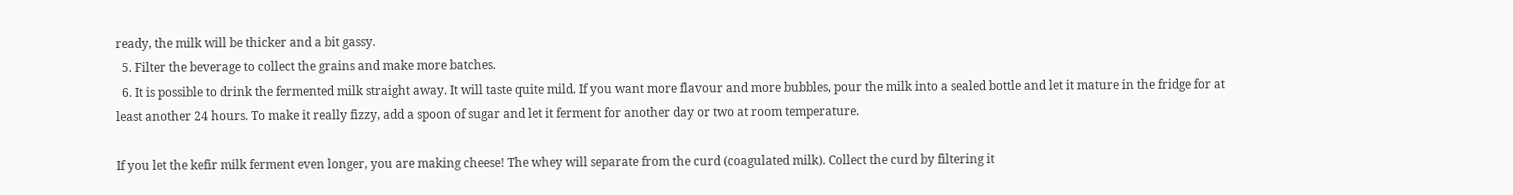ready, the milk will be thicker and a bit gassy.
  5. Filter the beverage to collect the grains and make more batches.
  6. It is possible to drink the fermented milk straight away. It will taste quite mild. If you want more flavour and more bubbles, pour the milk into a sealed bottle and let it mature in the fridge for at least another 24 hours. To make it really fizzy, add a spoon of sugar and let it ferment for another day or two at room temperature.

If you let the kefir milk ferment even longer, you are making cheese! The whey will separate from the curd (coagulated milk). Collect the curd by filtering it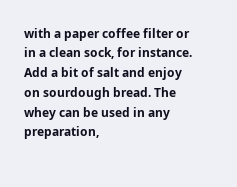with a paper coffee filter or in a clean sock, for instance. Add a bit of salt and enjoy on sourdough bread. The whey can be used in any preparation,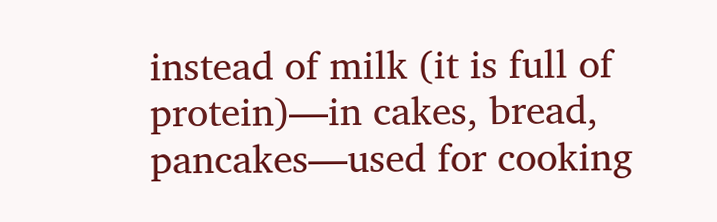instead of milk (it is full of protein)—in cakes, bread, pancakes—used for cooking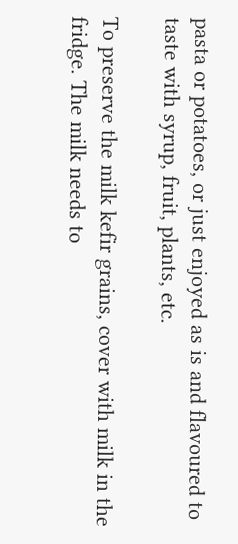pasta or potatoes, or just enjoyed as is and flavoured to taste with syrup, fruit, plants, etc.

To preserve the milk kefir grains, cover with milk in the fridge. The milk needs to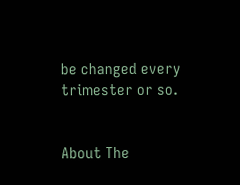be changed every trimester or so.


About The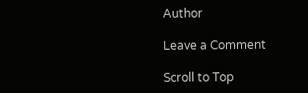Author

Leave a Comment

Scroll to Top